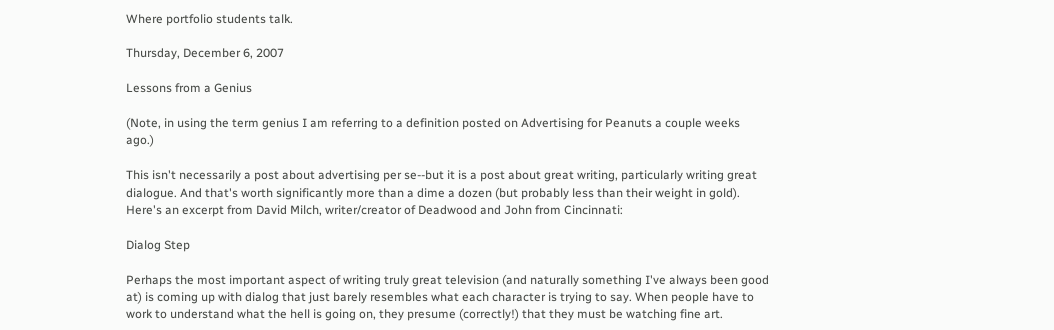Where portfolio students talk.

Thursday, December 6, 2007

Lessons from a Genius

(Note, in using the term genius I am referring to a definition posted on Advertising for Peanuts a couple weeks ago.)

This isn't necessarily a post about advertising per se--but it is a post about great writing, particularly writing great dialogue. And that's worth significantly more than a dime a dozen (but probably less than their weight in gold). Here's an excerpt from David Milch, writer/creator of Deadwood and John from Cincinnati:

Dialog Step

Perhaps the most important aspect of writing truly great television (and naturally something I've always been good at) is coming up with dialog that just barely resembles what each character is trying to say. When people have to work to understand what the hell is going on, they presume (correctly!) that they must be watching fine art.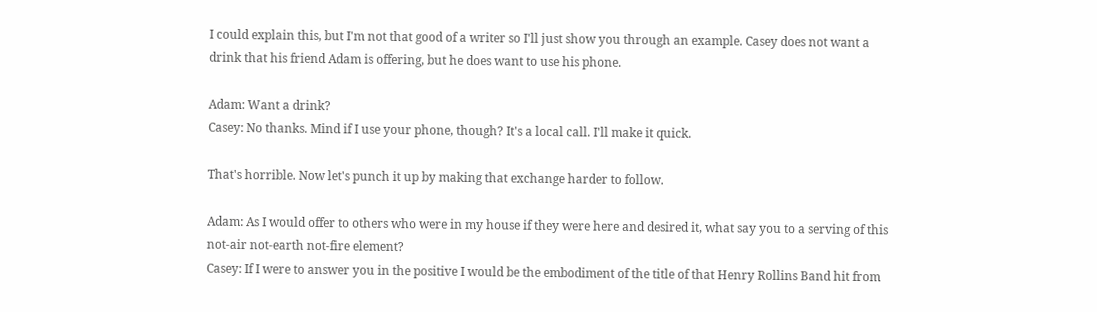I could explain this, but I'm not that good of a writer so I'll just show you through an example. Casey does not want a drink that his friend Adam is offering, but he does want to use his phone.

Adam: Want a drink?
Casey: No thanks. Mind if I use your phone, though? It's a local call. I'll make it quick.

That's horrible. Now let's punch it up by making that exchange harder to follow.

Adam: As I would offer to others who were in my house if they were here and desired it, what say you to a serving of this not-air not-earth not-fire element?
Casey: If I were to answer you in the positive I would be the embodiment of the title of that Henry Rollins Band hit from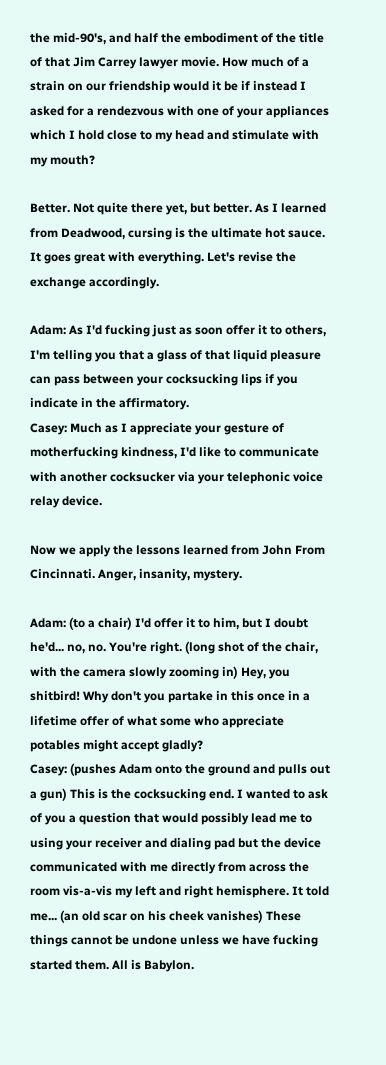the mid-90's, and half the embodiment of the title of that Jim Carrey lawyer movie. How much of a strain on our friendship would it be if instead I asked for a rendezvous with one of your appliances which I hold close to my head and stimulate with my mouth?

Better. Not quite there yet, but better. As I learned from Deadwood, cursing is the ultimate hot sauce. It goes great with everything. Let's revise the exchange accordingly.

Adam: As I'd fucking just as soon offer it to others, I'm telling you that a glass of that liquid pleasure can pass between your cocksucking lips if you indicate in the affirmatory.
Casey: Much as I appreciate your gesture of motherfucking kindness, I'd like to communicate with another cocksucker via your telephonic voice relay device.

Now we apply the lessons learned from John From Cincinnati. Anger, insanity, mystery.

Adam: (to a chair) I'd offer it to him, but I doubt he'd... no, no. You're right. (long shot of the chair, with the camera slowly zooming in) Hey, you shitbird! Why don't you partake in this once in a lifetime offer of what some who appreciate potables might accept gladly?
Casey: (pushes Adam onto the ground and pulls out a gun) This is the cocksucking end. I wanted to ask of you a question that would possibly lead me to using your receiver and dialing pad but the device communicated with me directly from across the room vis-a-vis my left and right hemisphere. It told me... (an old scar on his cheek vanishes) These things cannot be undone unless we have fucking started them. All is Babylon.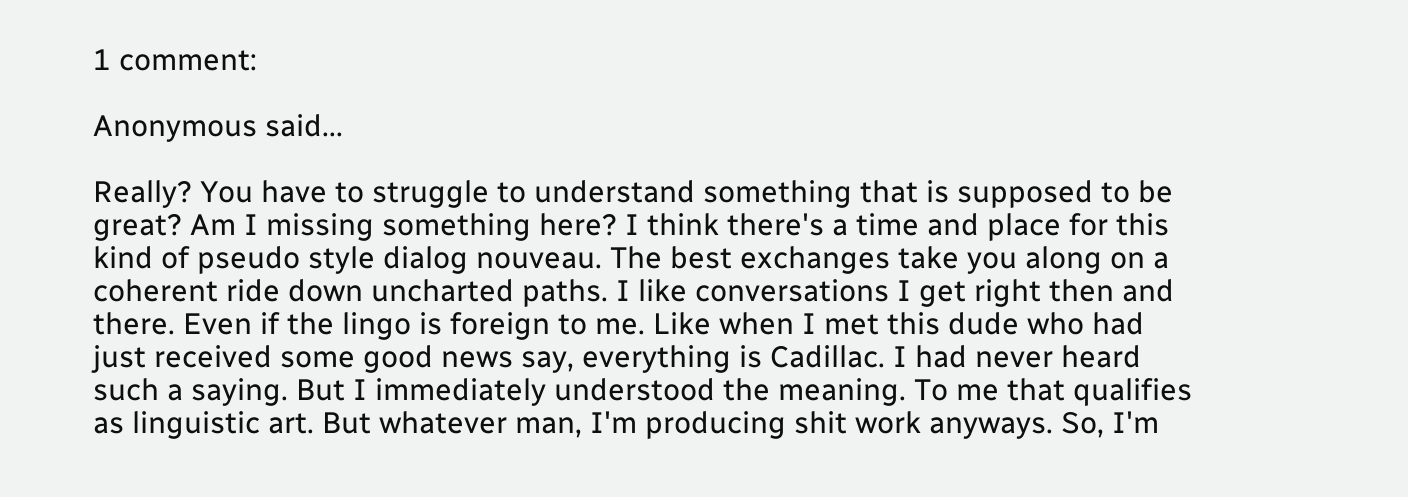1 comment:

Anonymous said...

Really? You have to struggle to understand something that is supposed to be great? Am I missing something here? I think there's a time and place for this kind of pseudo style dialog nouveau. The best exchanges take you along on a coherent ride down uncharted paths. I like conversations I get right then and there. Even if the lingo is foreign to me. Like when I met this dude who had just received some good news say, everything is Cadillac. I had never heard such a saying. But I immediately understood the meaning. To me that qualifies as linguistic art. But whatever man, I'm producing shit work anyways. So, I'm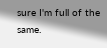sure I'm full of the same.